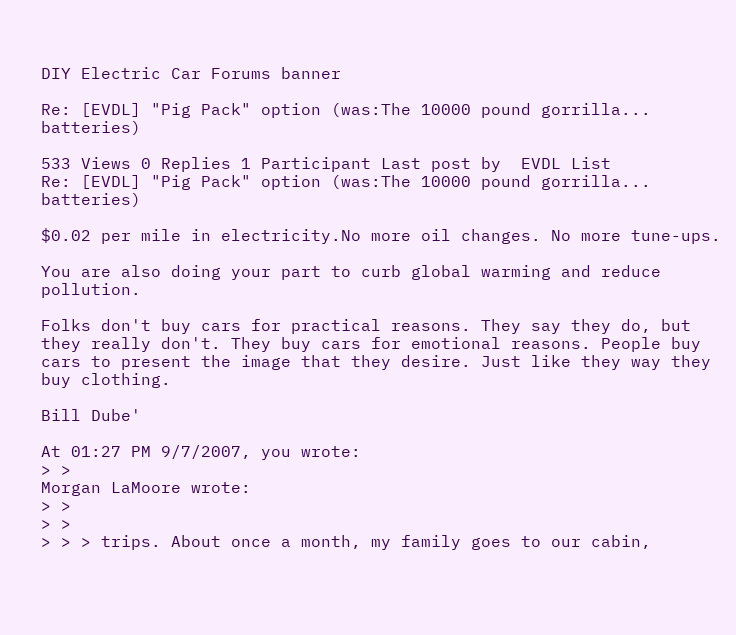DIY Electric Car Forums banner

Re: [EVDL] "Pig Pack" option (was:The 10000 pound gorrilla... batteries)

533 Views 0 Replies 1 Participant Last post by  EVDL List
Re: [EVDL] "Pig Pack" option (was:The 10000 pound gorrilla... batteries)

$0.02 per mile in electricity.No more oil changes. No more tune-ups.

You are also doing your part to curb global warming and reduce pollution.

Folks don't buy cars for practical reasons. They say they do, but
they really don't. They buy cars for emotional reasons. People buy
cars to present the image that they desire. Just like they way they
buy clothing.

Bill Dube'

At 01:27 PM 9/7/2007, you wrote:
> >
Morgan LaMoore wrote:
> >
> >
> > > trips. About once a month, my family goes to our cabin,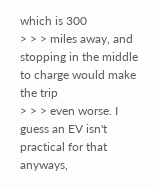which is 300
> > > miles away, and stopping in the middle to charge would make the trip
> > > even worse. I guess an EV isn't practical for that anyways,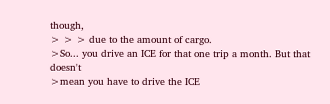though,
> > > due to the amount of cargo.
>So... you drive an ICE for that one trip a month. But that doesn't
>mean you have to drive the ICE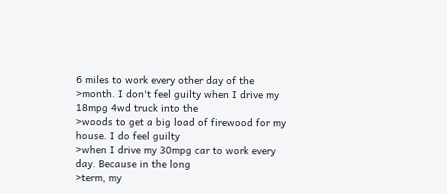6 miles to work every other day of the
>month. I don't feel guilty when I drive my 18mpg 4wd truck into the
>woods to get a big load of firewood for my house. I do feel guilty
>when I drive my 30mpg car to work every day. Because in the long
>term, my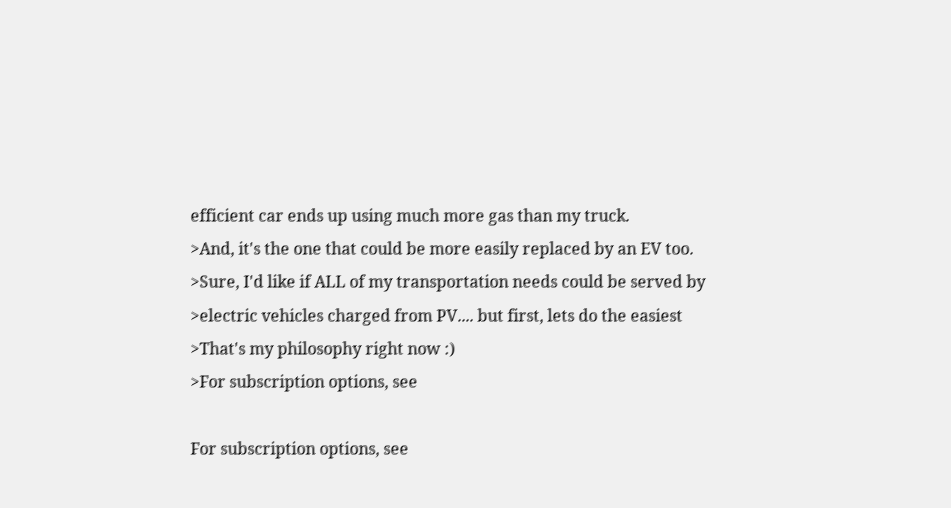efficient car ends up using much more gas than my truck.
>And, it's the one that could be more easily replaced by an EV too.
>Sure, I'd like if ALL of my transportation needs could be served by
>electric vehicles charged from PV.... but first, lets do the easiest
>That's my philosophy right now :)
>For subscription options, see

For subscription options, see